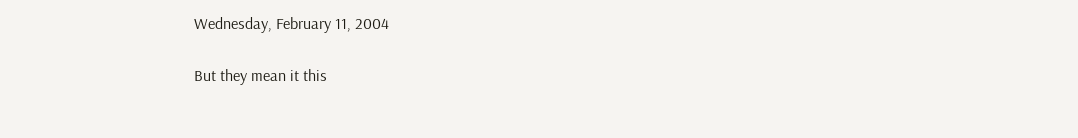Wednesday, February 11, 2004

But they mean it this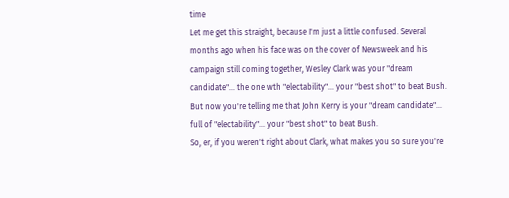time
Let me get this straight, because I'm just a little confused. Several months ago when his face was on the cover of Newsweek and his campaign still coming together, Wesley Clark was your "dream candidate"... the one wth "electability"... your "best shot" to beat Bush. But now you're telling me that John Kerry is your "dream candidate"... full of "electability"... your "best shot" to beat Bush.
So, er, if you weren't right about Clark, what makes you so sure you're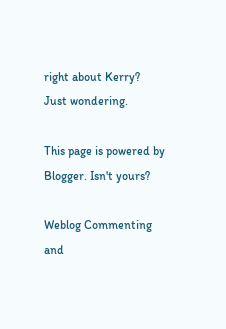right about Kerry?
Just wondering.

This page is powered by Blogger. Isn't yours?

Weblog Commenting and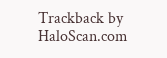Trackback by HaloScan.com